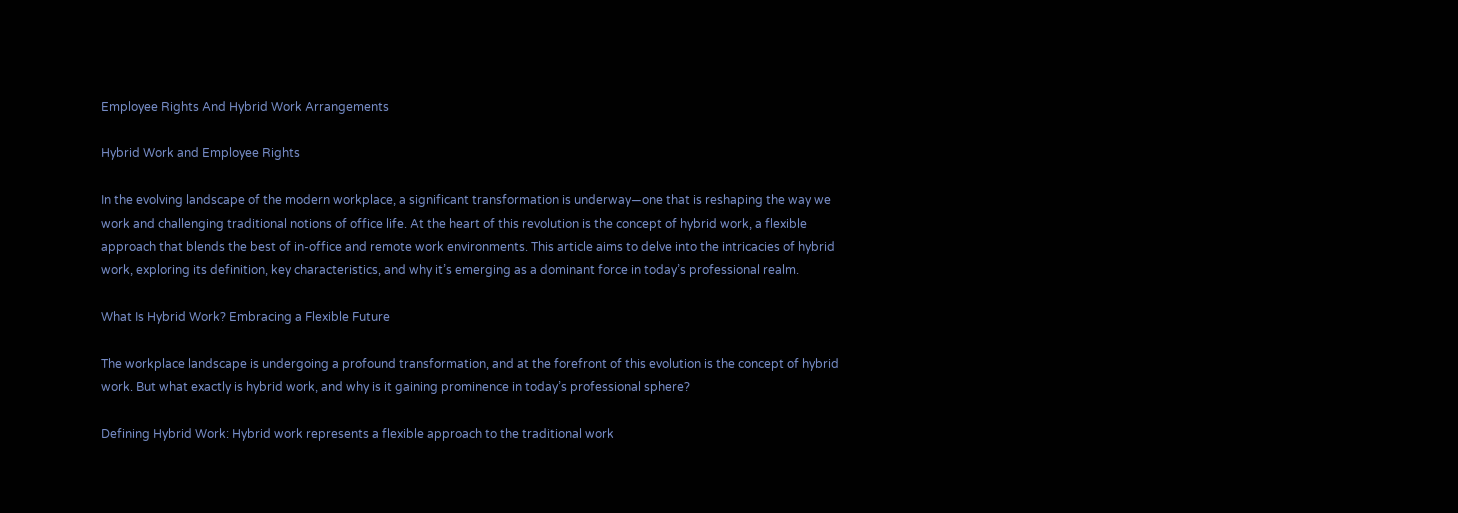Employee Rights And Hybrid Work Arrangements

Hybrid Work and Employee Rights

In the evolving landscape of the modern workplace, a significant transformation is underway—one that is reshaping the way we work and challenging traditional notions of office life. At the heart of this revolution is the concept of hybrid work, a flexible approach that blends the best of in-office and remote work environments. This article aims to delve into the intricacies of hybrid work, exploring its definition, key characteristics, and why it’s emerging as a dominant force in today’s professional realm.

What Is Hybrid Work? Embracing a Flexible Future

The workplace landscape is undergoing a profound transformation, and at the forefront of this evolution is the concept of hybrid work. But what exactly is hybrid work, and why is it gaining prominence in today’s professional sphere?

Defining Hybrid Work: Hybrid work represents a flexible approach to the traditional work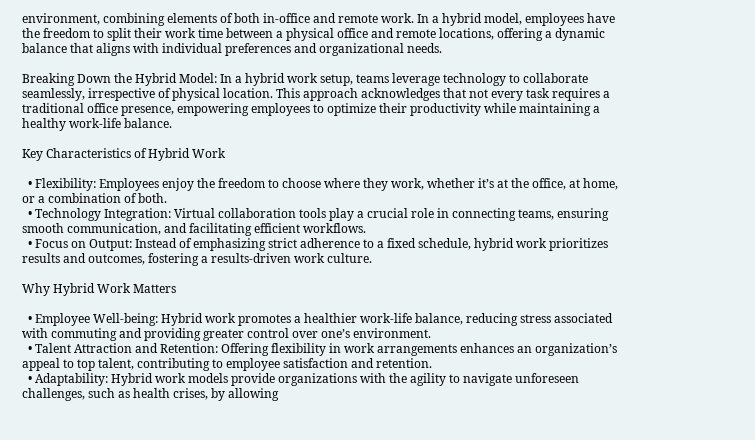environment, combining elements of both in-office and remote work. In a hybrid model, employees have the freedom to split their work time between a physical office and remote locations, offering a dynamic balance that aligns with individual preferences and organizational needs.

Breaking Down the Hybrid Model: In a hybrid work setup, teams leverage technology to collaborate seamlessly, irrespective of physical location. This approach acknowledges that not every task requires a traditional office presence, empowering employees to optimize their productivity while maintaining a healthy work-life balance.

Key Characteristics of Hybrid Work

  • Flexibility: Employees enjoy the freedom to choose where they work, whether it’s at the office, at home, or a combination of both.
  • Technology Integration: Virtual collaboration tools play a crucial role in connecting teams, ensuring smooth communication, and facilitating efficient workflows.
  • Focus on Output: Instead of emphasizing strict adherence to a fixed schedule, hybrid work prioritizes results and outcomes, fostering a results-driven work culture.

Why Hybrid Work Matters

  • Employee Well-being: Hybrid work promotes a healthier work-life balance, reducing stress associated with commuting and providing greater control over one’s environment.
  • Talent Attraction and Retention: Offering flexibility in work arrangements enhances an organization’s appeal to top talent, contributing to employee satisfaction and retention.
  • Adaptability: Hybrid work models provide organizations with the agility to navigate unforeseen challenges, such as health crises, by allowing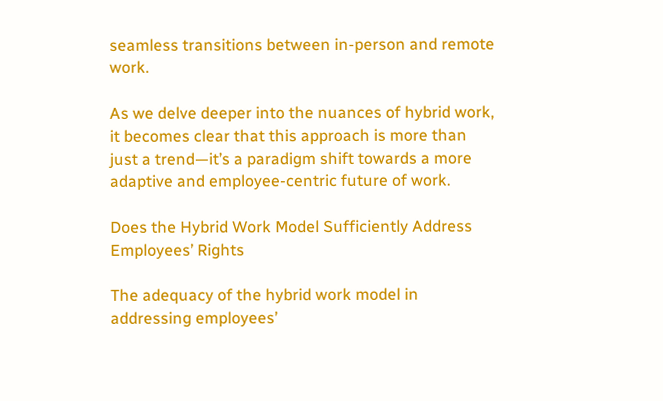seamless transitions between in-person and remote work.

As we delve deeper into the nuances of hybrid work, it becomes clear that this approach is more than just a trend—it’s a paradigm shift towards a more adaptive and employee-centric future of work.

Does the Hybrid Work Model Sufficiently Address Employees’ Rights

The adequacy of the hybrid work model in addressing employees’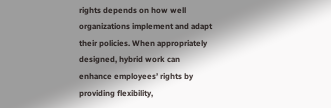rights depends on how well organizations implement and adapt their policies. When appropriately designed, hybrid work can enhance employees’ rights by providing flexibility,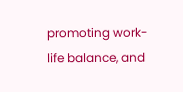promoting work-life balance, and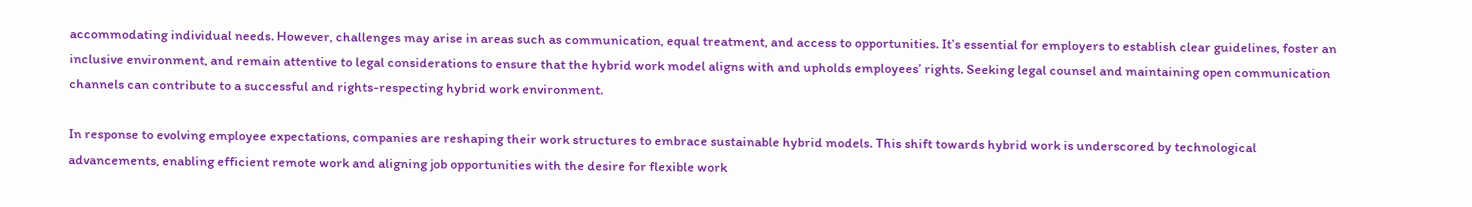accommodating individual needs. However, challenges may arise in areas such as communication, equal treatment, and access to opportunities. It’s essential for employers to establish clear guidelines, foster an inclusive environment, and remain attentive to legal considerations to ensure that the hybrid work model aligns with and upholds employees’ rights. Seeking legal counsel and maintaining open communication channels can contribute to a successful and rights-respecting hybrid work environment.

In response to evolving employee expectations, companies are reshaping their work structures to embrace sustainable hybrid models. This shift towards hybrid work is underscored by technological advancements, enabling efficient remote work and aligning job opportunities with the desire for flexible work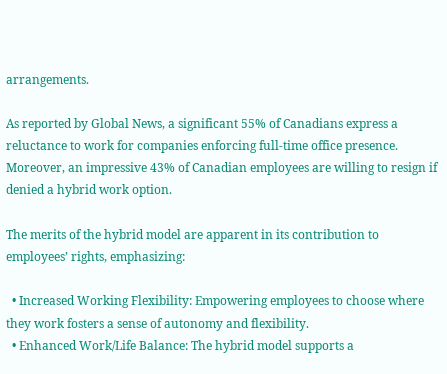arrangements.

As reported by Global News, a significant 55% of Canadians express a reluctance to work for companies enforcing full-time office presence. Moreover, an impressive 43% of Canadian employees are willing to resign if denied a hybrid work option.

The merits of the hybrid model are apparent in its contribution to employees’ rights, emphasizing:

  • Increased Working Flexibility: Empowering employees to choose where they work fosters a sense of autonomy and flexibility.
  • Enhanced Work/Life Balance: The hybrid model supports a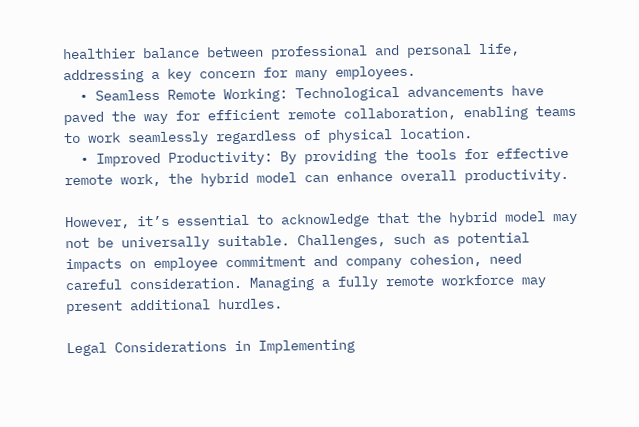healthier balance between professional and personal life, addressing a key concern for many employees.
  • Seamless Remote Working: Technological advancements have paved the way for efficient remote collaboration, enabling teams to work seamlessly regardless of physical location.
  • Improved Productivity: By providing the tools for effective remote work, the hybrid model can enhance overall productivity.

However, it’s essential to acknowledge that the hybrid model may not be universally suitable. Challenges, such as potential impacts on employee commitment and company cohesion, need careful consideration. Managing a fully remote workforce may present additional hurdles.

Legal Considerations in Implementing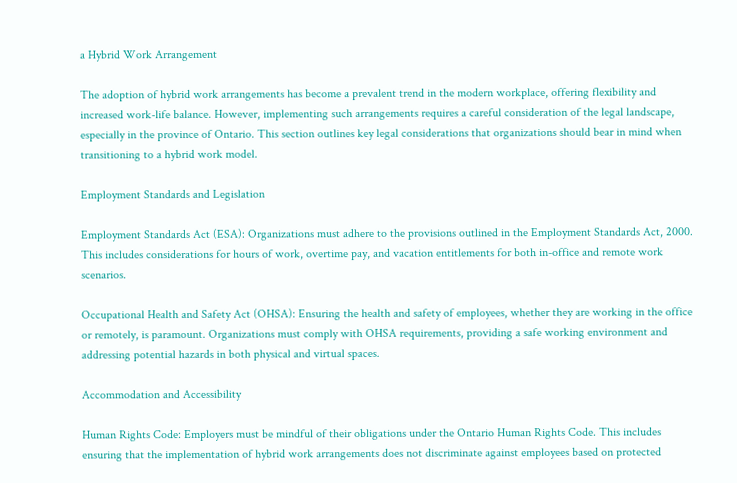a Hybrid Work Arrangement

The adoption of hybrid work arrangements has become a prevalent trend in the modern workplace, offering flexibility and increased work-life balance. However, implementing such arrangements requires a careful consideration of the legal landscape, especially in the province of Ontario. This section outlines key legal considerations that organizations should bear in mind when transitioning to a hybrid work model.

Employment Standards and Legislation

Employment Standards Act (ESA): Organizations must adhere to the provisions outlined in the Employment Standards Act, 2000. This includes considerations for hours of work, overtime pay, and vacation entitlements for both in-office and remote work scenarios.

Occupational Health and Safety Act (OHSA): Ensuring the health and safety of employees, whether they are working in the office or remotely, is paramount. Organizations must comply with OHSA requirements, providing a safe working environment and addressing potential hazards in both physical and virtual spaces.

Accommodation and Accessibility

Human Rights Code: Employers must be mindful of their obligations under the Ontario Human Rights Code. This includes ensuring that the implementation of hybrid work arrangements does not discriminate against employees based on protected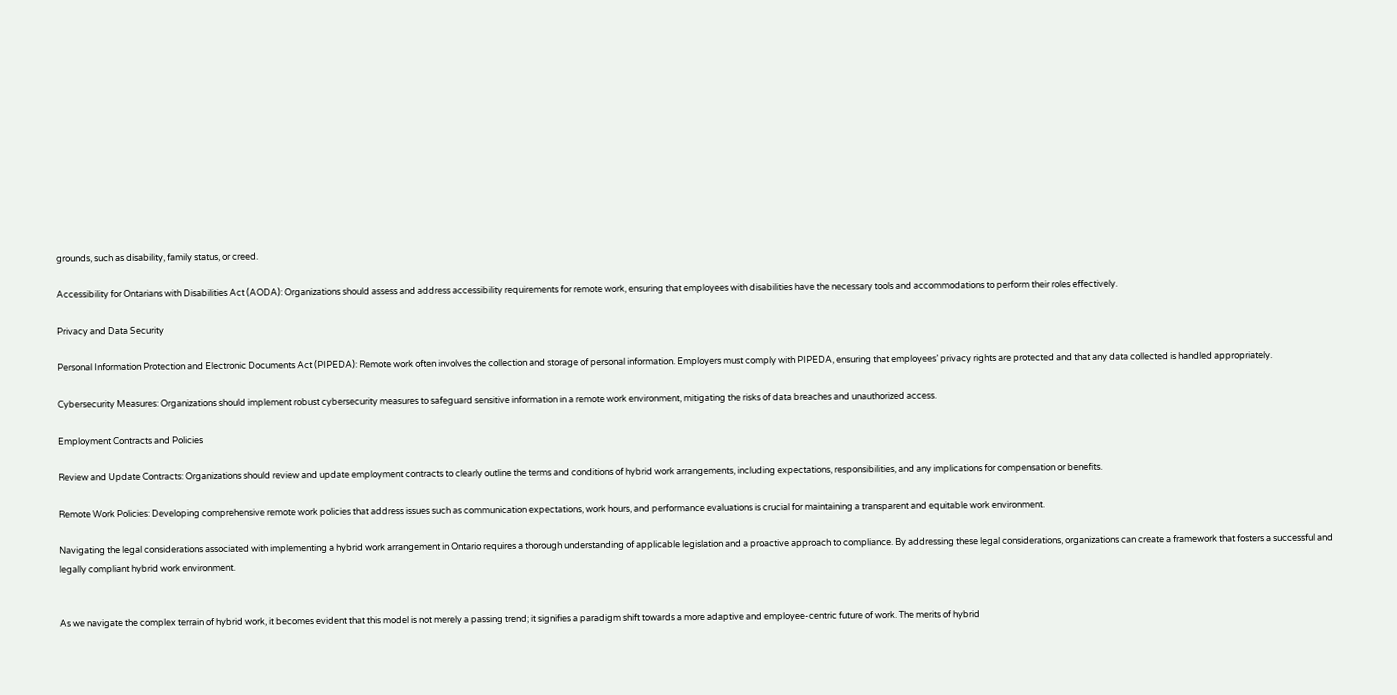grounds, such as disability, family status, or creed.

Accessibility for Ontarians with Disabilities Act (AODA): Organizations should assess and address accessibility requirements for remote work, ensuring that employees with disabilities have the necessary tools and accommodations to perform their roles effectively.

Privacy and Data Security

Personal Information Protection and Electronic Documents Act (PIPEDA): Remote work often involves the collection and storage of personal information. Employers must comply with PIPEDA, ensuring that employees’ privacy rights are protected and that any data collected is handled appropriately.

Cybersecurity Measures: Organizations should implement robust cybersecurity measures to safeguard sensitive information in a remote work environment, mitigating the risks of data breaches and unauthorized access.

Employment Contracts and Policies

Review and Update Contracts: Organizations should review and update employment contracts to clearly outline the terms and conditions of hybrid work arrangements, including expectations, responsibilities, and any implications for compensation or benefits.

Remote Work Policies: Developing comprehensive remote work policies that address issues such as communication expectations, work hours, and performance evaluations is crucial for maintaining a transparent and equitable work environment.

Navigating the legal considerations associated with implementing a hybrid work arrangement in Ontario requires a thorough understanding of applicable legislation and a proactive approach to compliance. By addressing these legal considerations, organizations can create a framework that fosters a successful and legally compliant hybrid work environment.


As we navigate the complex terrain of hybrid work, it becomes evident that this model is not merely a passing trend; it signifies a paradigm shift towards a more adaptive and employee-centric future of work. The merits of hybrid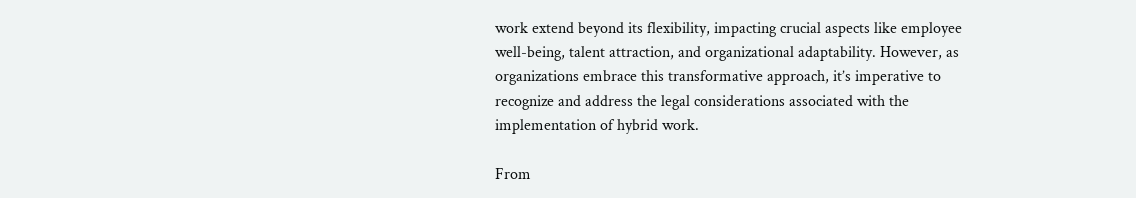work extend beyond its flexibility, impacting crucial aspects like employee well-being, talent attraction, and organizational adaptability. However, as organizations embrace this transformative approach, it’s imperative to recognize and address the legal considerations associated with the implementation of hybrid work.

From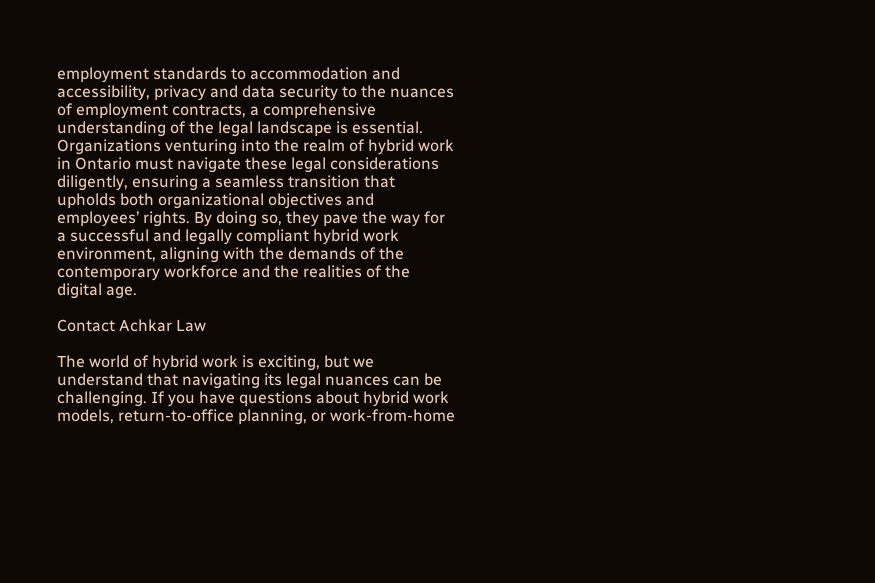employment standards to accommodation and accessibility, privacy and data security to the nuances of employment contracts, a comprehensive understanding of the legal landscape is essential. Organizations venturing into the realm of hybrid work in Ontario must navigate these legal considerations diligently, ensuring a seamless transition that upholds both organizational objectives and employees’ rights. By doing so, they pave the way for a successful and legally compliant hybrid work environment, aligning with the demands of the contemporary workforce and the realities of the digital age.

Contact Achkar Law

The world of hybrid work is exciting, but we understand that navigating its legal nuances can be challenging. If you have questions about hybrid work models, return-to-office planning, or work-from-home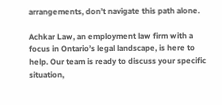arrangements, don’t navigate this path alone.

Achkar Law, an employment law firm with a focus in Ontario’s legal landscape, is here to help. Our team is ready to discuss your specific situation,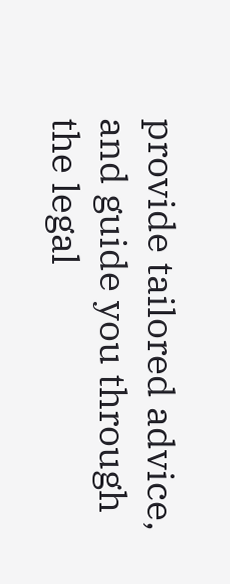provide tailored advice, and guide you through the legal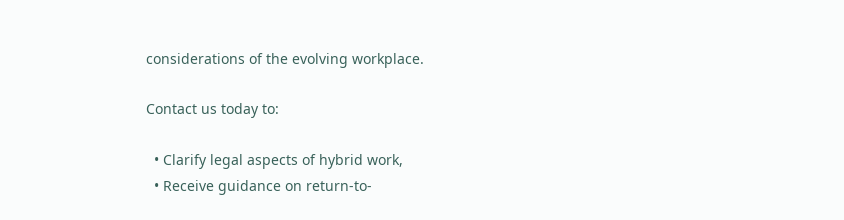considerations of the evolving workplace.

Contact us today to:

  • Clarify legal aspects of hybrid work,
  • Receive guidance on return-to-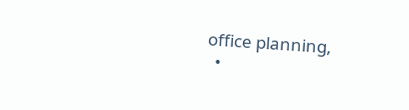office planning,
  •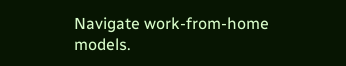Navigate work-from-home models.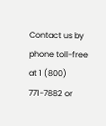Contact us by phone toll-free at 1 (800) 771-7882 or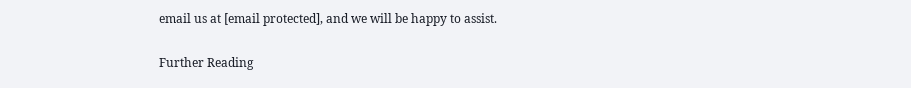email us at [email protected], and we will be happy to assist.

Further Reading